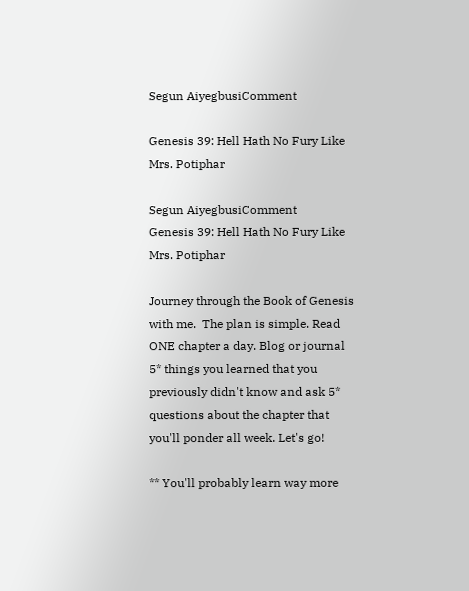Segun AiyegbusiComment

Genesis 39: Hell Hath No Fury Like Mrs. Potiphar

Segun AiyegbusiComment
Genesis 39: Hell Hath No Fury Like Mrs. Potiphar

Journey through the Book of Genesis with me.  The plan is simple. Read ONE chapter a day. Blog or journal 5* things you learned that you previously didn't know and ask 5* questions about the chapter that you'll ponder all week. Let's go!

** You'll probably learn way more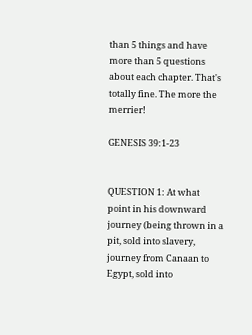than 5 things and have more than 5 questions about each chapter. That's totally fine. The more the merrier!

GENESIS 39:1-23


QUESTION 1: At what point in his downward journey (being thrown in a pit, sold into slavery, journey from Canaan to Egypt, sold into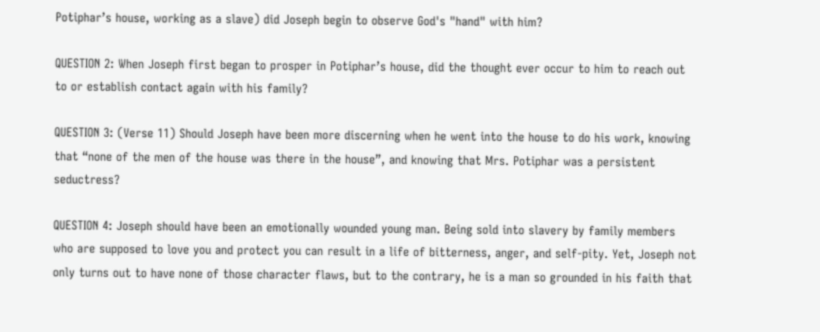Potiphar’s house, working as a slave) did Joseph begin to observe God's "hand" with him?

QUESTION 2: When Joseph first began to prosper in Potiphar’s house, did the thought ever occur to him to reach out to or establish contact again with his family?

QUESTION 3: (Verse 11) Should Joseph have been more discerning when he went into the house to do his work, knowing that “none of the men of the house was there in the house”, and knowing that Mrs. Potiphar was a persistent seductress?

QUESTION 4: Joseph should have been an emotionally wounded young man. Being sold into slavery by family members who are supposed to love you and protect you can result in a life of bitterness, anger, and self-pity. Yet, Joseph not only turns out to have none of those character flaws, but to the contrary, he is a man so grounded in his faith that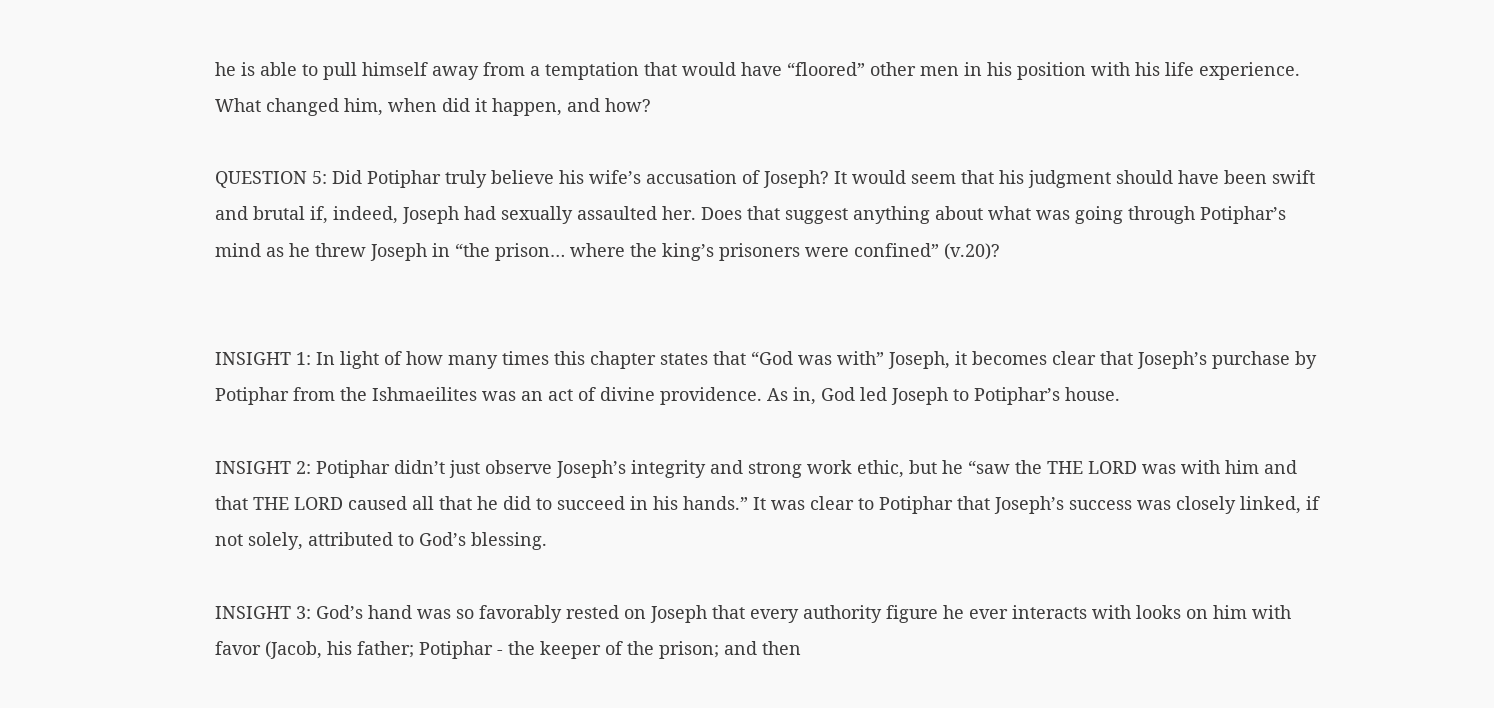he is able to pull himself away from a temptation that would have “floored” other men in his position with his life experience.  What changed him, when did it happen, and how?

QUESTION 5: Did Potiphar truly believe his wife’s accusation of Joseph? It would seem that his judgment should have been swift and brutal if, indeed, Joseph had sexually assaulted her. Does that suggest anything about what was going through Potiphar’s mind as he threw Joseph in “the prison… where the king’s prisoners were confined” (v.20)?


INSIGHT 1: In light of how many times this chapter states that “God was with” Joseph, it becomes clear that Joseph’s purchase by Potiphar from the Ishmaeilites was an act of divine providence. As in, God led Joseph to Potiphar’s house.

INSIGHT 2: Potiphar didn’t just observe Joseph’s integrity and strong work ethic, but he “saw the THE LORD was with him and that THE LORD caused all that he did to succeed in his hands.” It was clear to Potiphar that Joseph’s success was closely linked, if not solely, attributed to God’s blessing.

INSIGHT 3: God’s hand was so favorably rested on Joseph that every authority figure he ever interacts with looks on him with favor (Jacob, his father; Potiphar - the keeper of the prison; and then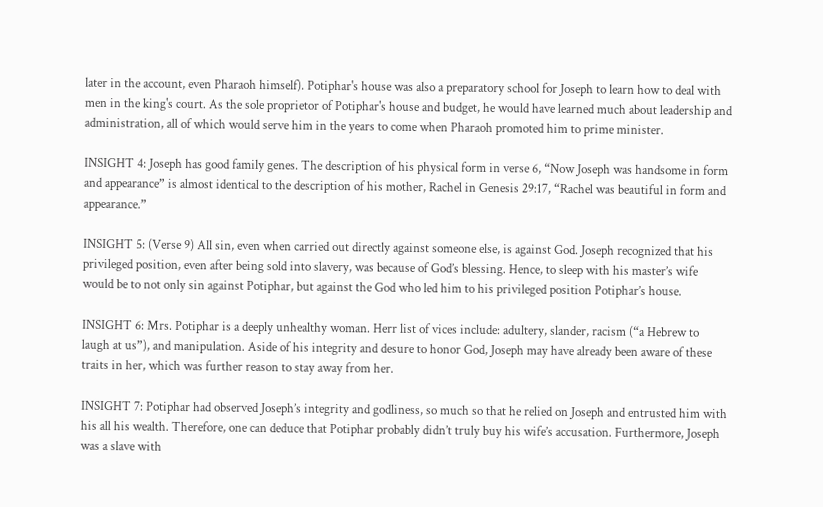later in the account, even Pharaoh himself). Potiphar's house was also a preparatory school for Joseph to learn how to deal with men in the king's court. As the sole proprietor of Potiphar's house and budget, he would have learned much about leadership and administration, all of which would serve him in the years to come when Pharaoh promoted him to prime minister.

INSIGHT 4: Joseph has good family genes. The description of his physical form in verse 6, “Now Joseph was handsome in form and appearance” is almost identical to the description of his mother, Rachel in Genesis 29:17, “Rachel was beautiful in form and appearance.”

INSIGHT 5: (Verse 9) All sin, even when carried out directly against someone else, is against God. Joseph recognized that his privileged position, even after being sold into slavery, was because of God’s blessing. Hence, to sleep with his master’s wife would be to not only sin against Potiphar, but against the God who led him to his privileged position Potiphar’s house.

INSIGHT 6: Mrs. Potiphar is a deeply unhealthy woman. Herr list of vices include: adultery, slander, racism (“a Hebrew to laugh at us”), and manipulation. Aside of his integrity and desure to honor God, Joseph may have already been aware of these traits in her, which was further reason to stay away from her.

INSIGHT 7: Potiphar had observed Joseph’s integrity and godliness, so much so that he relied on Joseph and entrusted him with his all his wealth. Therefore, one can deduce that Potiphar probably didn’t truly buy his wife’s accusation. Furthermore, Joseph was a slave with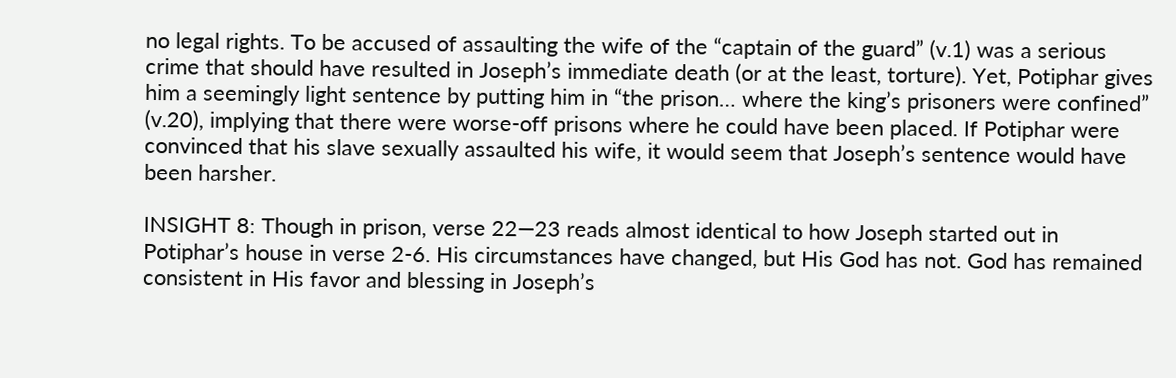no legal rights. To be accused of assaulting the wife of the “captain of the guard” (v.1) was a serious crime that should have resulted in Joseph’s immediate death (or at the least, torture). Yet, Potiphar gives him a seemingly light sentence by putting him in “the prison… where the king’s prisoners were confined” (v.20), implying that there were worse-off prisons where he could have been placed. If Potiphar were convinced that his slave sexually assaulted his wife, it would seem that Joseph’s sentence would have been harsher.

INSIGHT 8: Though in prison, verse 22—23 reads almost identical to how Joseph started out in Potiphar’s house in verse 2-6. His circumstances have changed, but His God has not. God has remained consistent in His favor and blessing in Joseph’s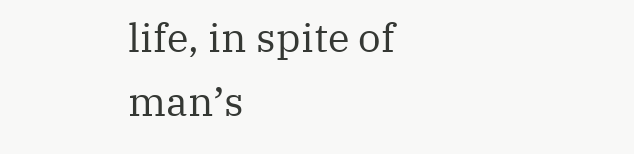life, in spite of man’s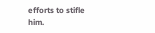efforts to stifle him.